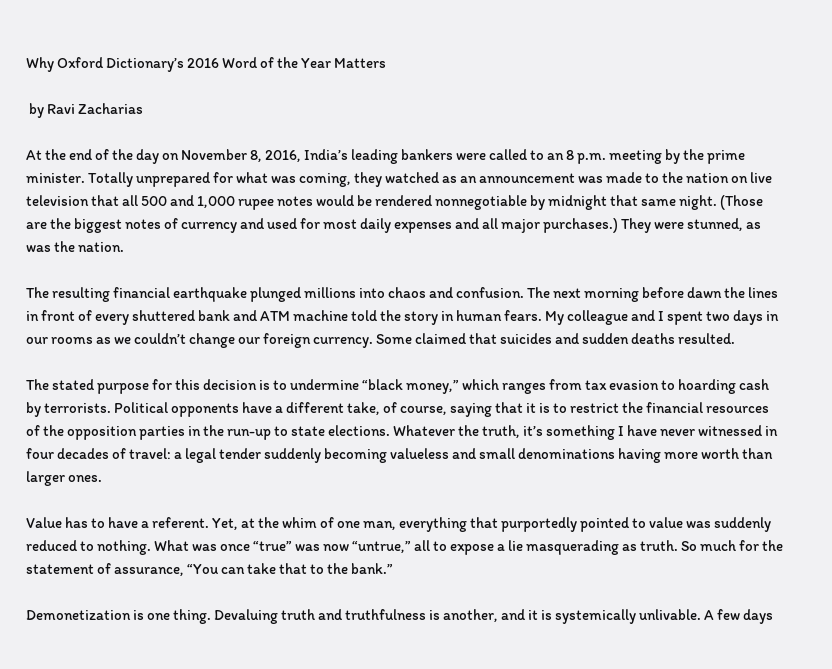Why Oxford Dictionary’s 2016 Word of the Year Matters

 by Ravi Zacharias

At the end of the day on November 8, 2016, India’s leading bankers were called to an 8 p.m. meeting by the prime minister. Totally unprepared for what was coming, they watched as an announcement was made to the nation on live television that all 500 and 1,000 rupee notes would be rendered nonnegotiable by midnight that same night. (Those are the biggest notes of currency and used for most daily expenses and all major purchases.) They were stunned, as was the nation.

The resulting financial earthquake plunged millions into chaos and confusion. The next morning before dawn the lines in front of every shuttered bank and ATM machine told the story in human fears. My colleague and I spent two days in our rooms as we couldn’t change our foreign currency. Some claimed that suicides and sudden deaths resulted.

The stated purpose for this decision is to undermine “black money,” which ranges from tax evasion to hoarding cash by terrorists. Political opponents have a different take, of course, saying that it is to restrict the financial resources of the opposition parties in the run-up to state elections. Whatever the truth, it’s something I have never witnessed in four decades of travel: a legal tender suddenly becoming valueless and small denominations having more worth than larger ones.

Value has to have a referent. Yet, at the whim of one man, everything that purportedly pointed to value was suddenly reduced to nothing. What was once “true” was now “untrue,” all to expose a lie masquerading as truth. So much for the statement of assurance, “You can take that to the bank.”

Demonetization is one thing. Devaluing truth and truthfulness is another, and it is systemically unlivable. A few days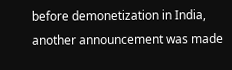before demonetization in India, another announcement was made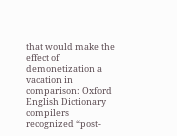that would make the effect of demonetization a vacation in comparison: Oxford English Dictionary compilers recognized “post-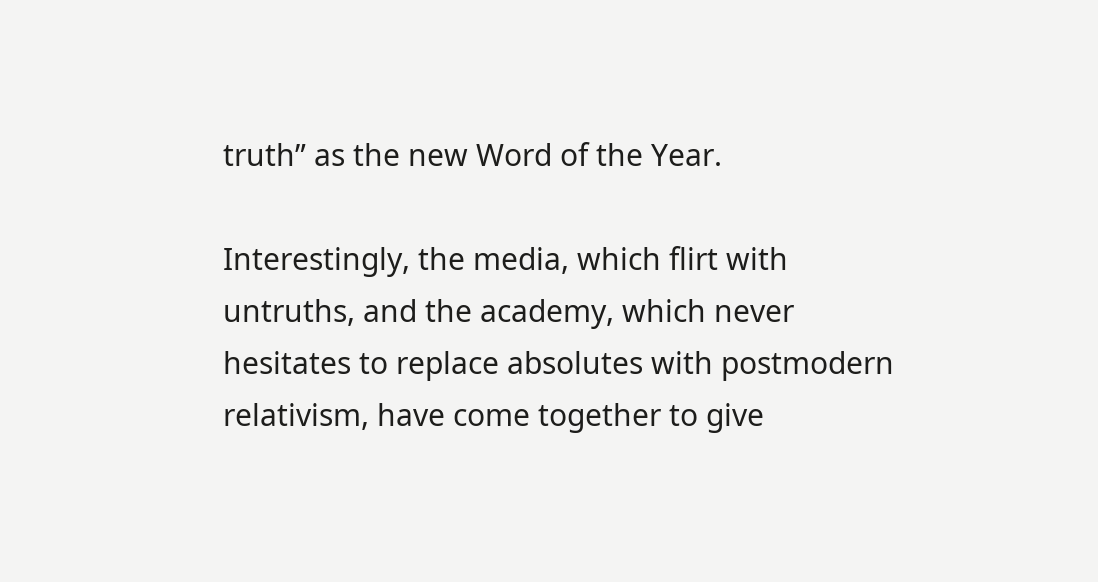truth” as the new Word of the Year.

Interestingly, the media, which flirt with untruths, and the academy, which never hesitates to replace absolutes with postmodern relativism, have come together to give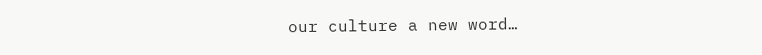our culture a new word…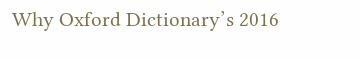Why Oxford Dictionary’s 2016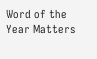Word of the Year Matters